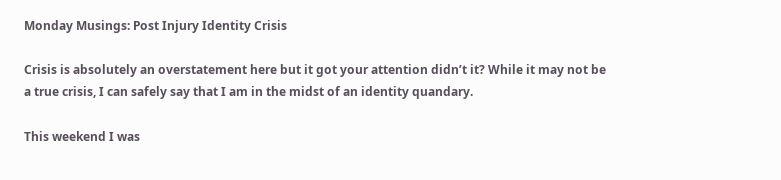Monday Musings: Post Injury Identity Crisis

Crisis is absolutely an overstatement here but it got your attention didn’t it? While it may not be a true crisis, I can safely say that I am in the midst of an identity quandary.

This weekend I was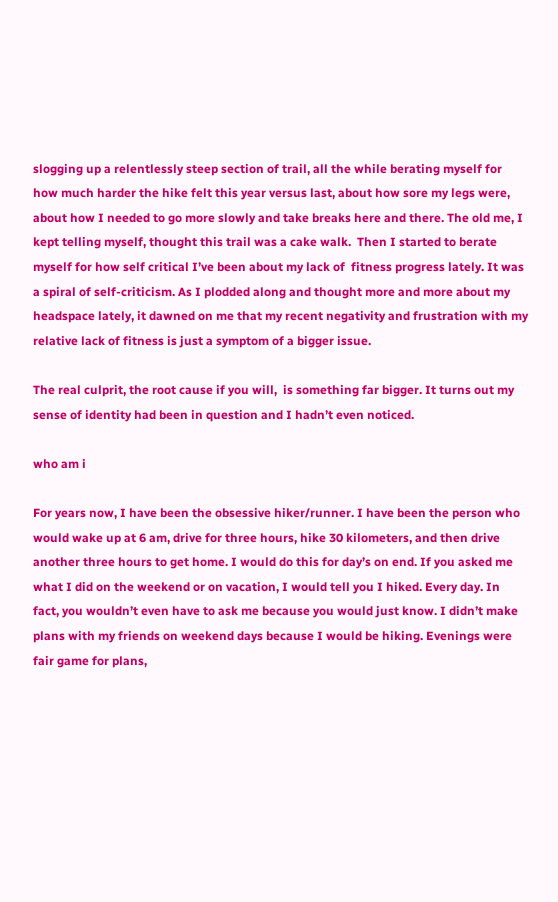slogging up a relentlessly steep section of trail, all the while berating myself for how much harder the hike felt this year versus last, about how sore my legs were, about how I needed to go more slowly and take breaks here and there. The old me, I kept telling myself, thought this trail was a cake walk.  Then I started to berate myself for how self critical I’ve been about my lack of  fitness progress lately. It was a spiral of self-criticism. As I plodded along and thought more and more about my headspace lately, it dawned on me that my recent negativity and frustration with my relative lack of fitness is just a symptom of a bigger issue.

The real culprit, the root cause if you will,  is something far bigger. It turns out my sense of identity had been in question and I hadn’t even noticed.

who am i

For years now, I have been the obsessive hiker/runner. I have been the person who would wake up at 6 am, drive for three hours, hike 30 kilometers, and then drive another three hours to get home. I would do this for day’s on end. If you asked me what I did on the weekend or on vacation, I would tell you I hiked. Every day. In fact, you wouldn’t even have to ask me because you would just know. I didn’t make plans with my friends on weekend days because I would be hiking. Evenings were fair game for plans,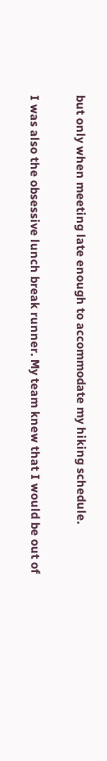but only when meeting late enough to accommodate my hiking schedule.

I was also the obsessive lunch break runner. My team knew that I would be out of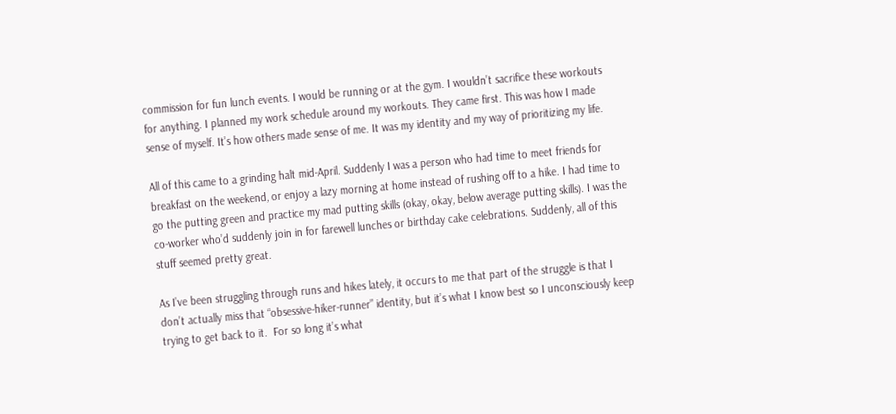commission for fun lunch events. I would be running or at the gym. I wouldn’t sacrifice these workouts for anything. I planned my work schedule around my workouts. They came first. This was how I made sense of myself. It’s how others made sense of me. It was my identity and my way of prioritizing my life.

All of this came to a grinding halt mid-April. Suddenly I was a person who had time to meet friends for breakfast on the weekend, or enjoy a lazy morning at home instead of rushing off to a hike. I had time to go the putting green and practice my mad putting skills (okay, okay, below average putting skills). I was the co-worker who’d suddenly join in for farewell lunches or birthday cake celebrations. Suddenly, all of this stuff seemed pretty great.

As I’ve been struggling through runs and hikes lately, it occurs to me that part of the struggle is that I don’t actually miss that “obsessive-hiker-runner” identity, but it’s what I know best so I unconsciously keep trying to get back to it.  For so long it’s what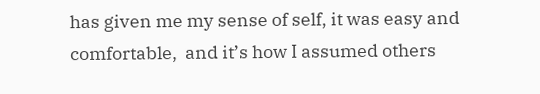has given me my sense of self, it was easy and comfortable,  and it’s how I assumed others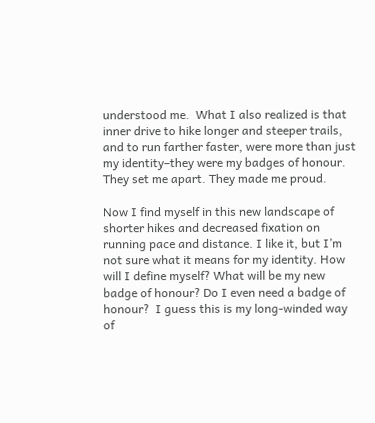understood me.  What I also realized is that inner drive to hike longer and steeper trails, and to run farther faster, were more than just my identity–they were my badges of honour. They set me apart. They made me proud.

Now I find myself in this new landscape of shorter hikes and decreased fixation on running pace and distance. I like it, but I’m not sure what it means for my identity. How will I define myself? What will be my new badge of honour? Do I even need a badge of honour?  I guess this is my long-winded way of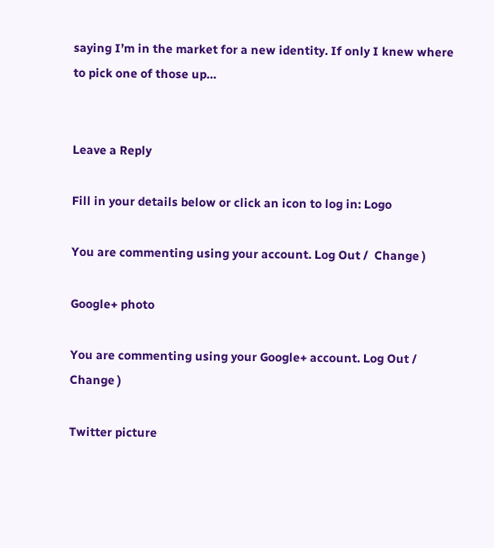saying I’m in the market for a new identity. If only I knew where to pick one of those up…


Leave a Reply

Fill in your details below or click an icon to log in: Logo

You are commenting using your account. Log Out /  Change )

Google+ photo

You are commenting using your Google+ account. Log Out /  Change )

Twitter picture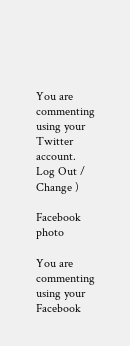You are commenting using your Twitter account. Log Out /  Change )

Facebook photo

You are commenting using your Facebook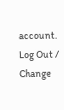account. Log Out /  Change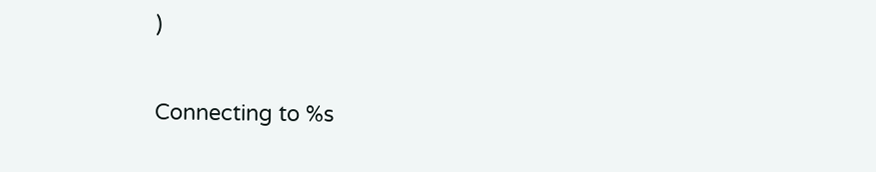)


Connecting to %s